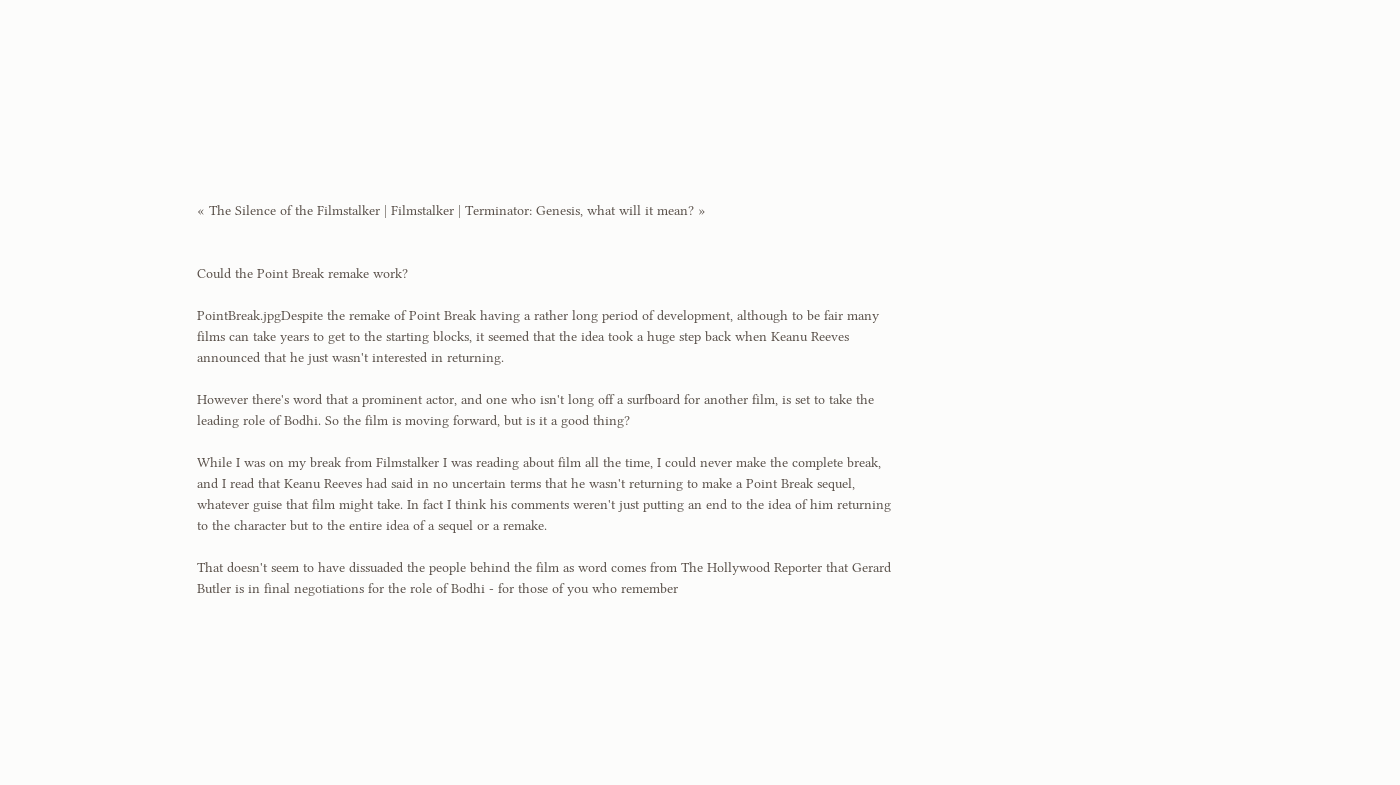« The Silence of the Filmstalker | Filmstalker | Terminator: Genesis, what will it mean? »


Could the Point Break remake work?

PointBreak.jpgDespite the remake of Point Break having a rather long period of development, although to be fair many films can take years to get to the starting blocks, it seemed that the idea took a huge step back when Keanu Reeves announced that he just wasn't interested in returning.

However there's word that a prominent actor, and one who isn't long off a surfboard for another film, is set to take the leading role of Bodhi. So the film is moving forward, but is it a good thing?

While I was on my break from Filmstalker I was reading about film all the time, I could never make the complete break, and I read that Keanu Reeves had said in no uncertain terms that he wasn't returning to make a Point Break sequel, whatever guise that film might take. In fact I think his comments weren't just putting an end to the idea of him returning to the character but to the entire idea of a sequel or a remake.

That doesn't seem to have dissuaded the people behind the film as word comes from The Hollywood Reporter that Gerard Butler is in final negotiations for the role of Bodhi - for those of you who remember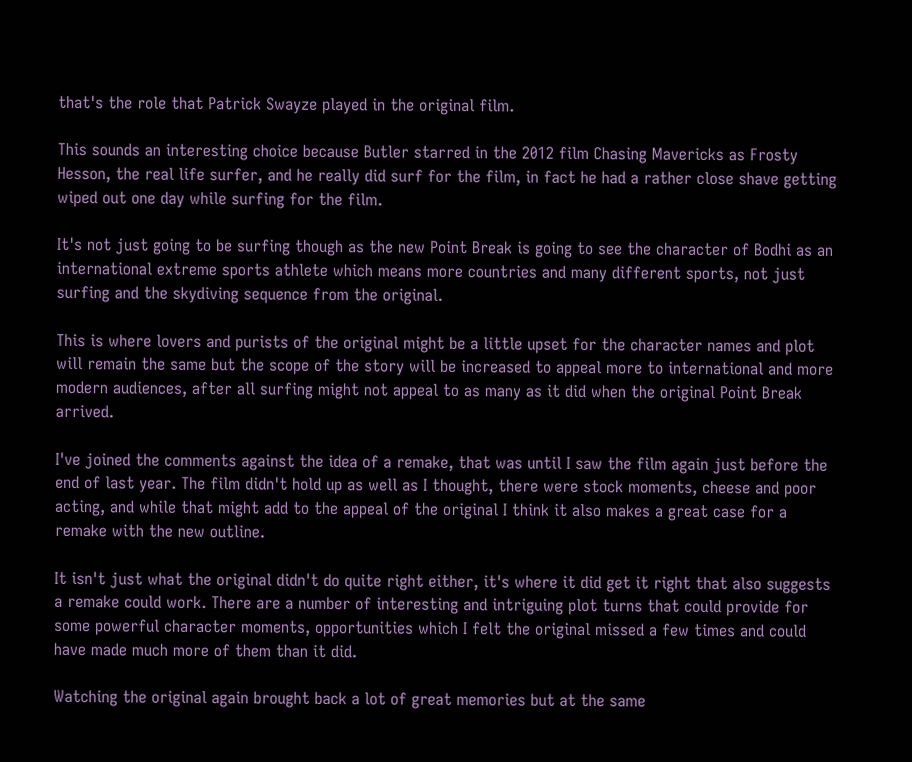that's the role that Patrick Swayze played in the original film.

This sounds an interesting choice because Butler starred in the 2012 film Chasing Mavericks as Frosty Hesson, the real life surfer, and he really did surf for the film, in fact he had a rather close shave getting wiped out one day while surfing for the film.

It's not just going to be surfing though as the new Point Break is going to see the character of Bodhi as an international extreme sports athlete which means more countries and many different sports, not just surfing and the skydiving sequence from the original.

This is where lovers and purists of the original might be a little upset for the character names and plot will remain the same but the scope of the story will be increased to appeal more to international and more modern audiences, after all surfing might not appeal to as many as it did when the original Point Break arrived.

I've joined the comments against the idea of a remake, that was until I saw the film again just before the end of last year. The film didn't hold up as well as I thought, there were stock moments, cheese and poor acting, and while that might add to the appeal of the original I think it also makes a great case for a remake with the new outline.

It isn't just what the original didn't do quite right either, it's where it did get it right that also suggests a remake could work. There are a number of interesting and intriguing plot turns that could provide for some powerful character moments, opportunities which I felt the original missed a few times and could have made much more of them than it did.

Watching the original again brought back a lot of great memories but at the same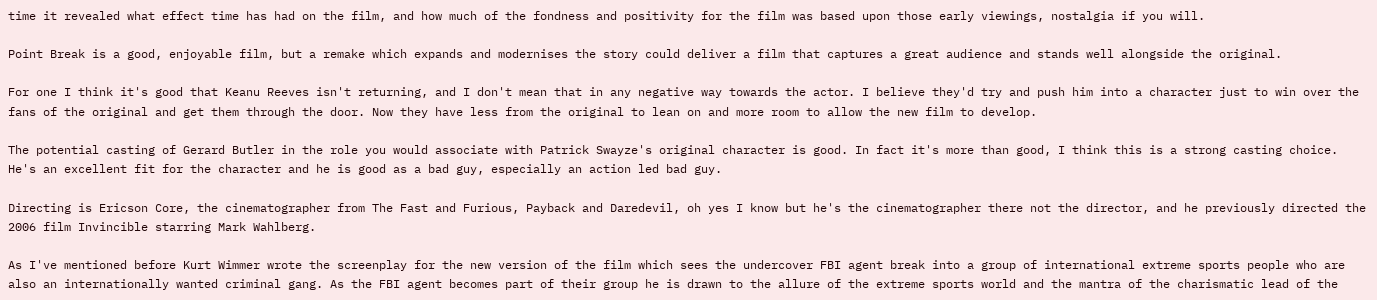time it revealed what effect time has had on the film, and how much of the fondness and positivity for the film was based upon those early viewings, nostalgia if you will.

Point Break is a good, enjoyable film, but a remake which expands and modernises the story could deliver a film that captures a great audience and stands well alongside the original.

For one I think it's good that Keanu Reeves isn't returning, and I don't mean that in any negative way towards the actor. I believe they'd try and push him into a character just to win over the fans of the original and get them through the door. Now they have less from the original to lean on and more room to allow the new film to develop.

The potential casting of Gerard Butler in the role you would associate with Patrick Swayze's original character is good. In fact it's more than good, I think this is a strong casting choice. He's an excellent fit for the character and he is good as a bad guy, especially an action led bad guy.

Directing is Ericson Core, the cinematographer from The Fast and Furious, Payback and Daredevil, oh yes I know but he's the cinematographer there not the director, and he previously directed the 2006 film Invincible starring Mark Wahlberg.

As I've mentioned before Kurt Wimmer wrote the screenplay for the new version of the film which sees the undercover FBI agent break into a group of international extreme sports people who are also an internationally wanted criminal gang. As the FBI agent becomes part of their group he is drawn to the allure of the extreme sports world and the mantra of the charismatic lead of the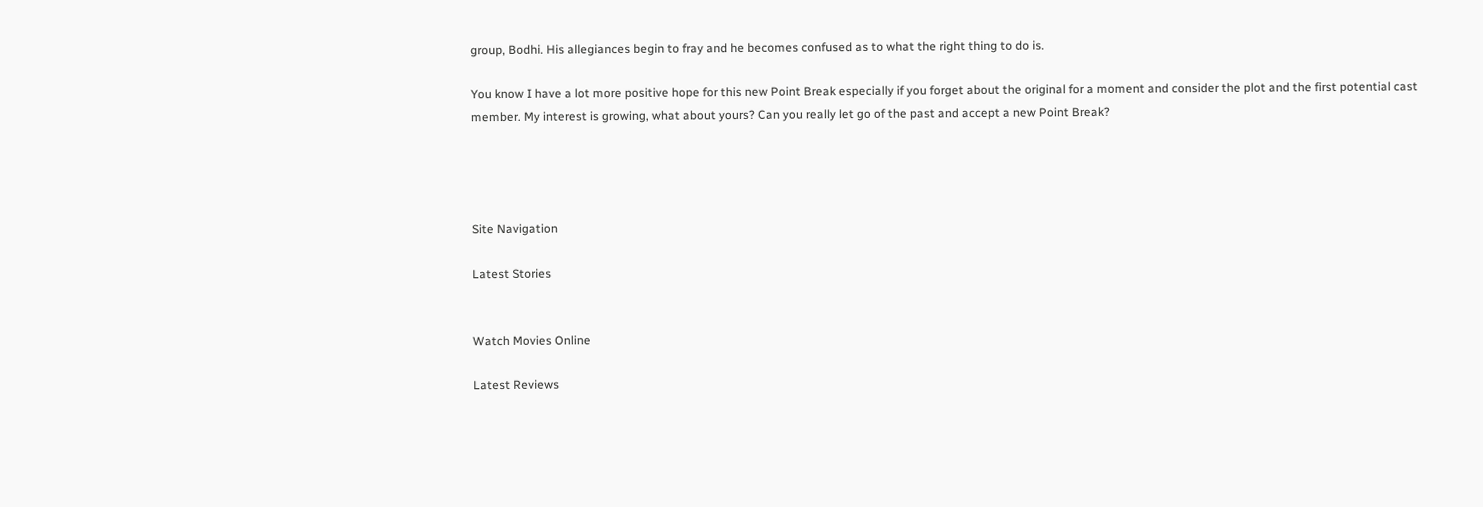group, Bodhi. His allegiances begin to fray and he becomes confused as to what the right thing to do is.

You know I have a lot more positive hope for this new Point Break especially if you forget about the original for a moment and consider the plot and the first potential cast member. My interest is growing, what about yours? Can you really let go of the past and accept a new Point Break?




Site Navigation

Latest Stories


Watch Movies Online

Latest Reviews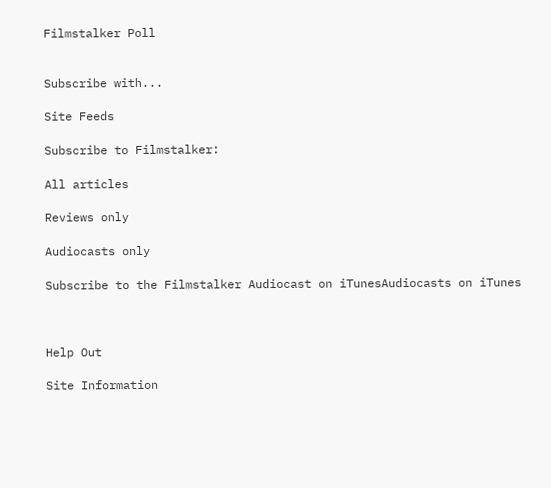Filmstalker Poll


Subscribe with...

Site Feeds

Subscribe to Filmstalker:

All articles

Reviews only

Audiocasts only

Subscribe to the Filmstalker Audiocast on iTunesAudiocasts on iTunes



Help Out

Site Information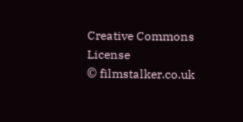Creative Commons License
© filmstalker.co.uk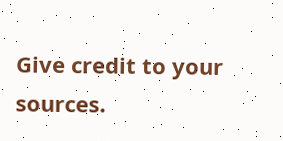Give credit to your sources.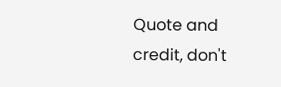Quote and credit, don't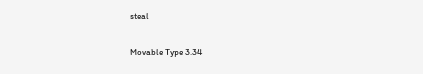steal

Movable Type 3.34